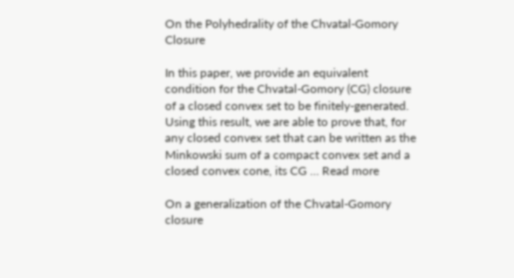On the Polyhedrality of the Chvatal-Gomory Closure

In this paper, we provide an equivalent condition for the Chvatal-Gomory (CG) closure of a closed convex set to be finitely-generated. Using this result, we are able to prove that, for any closed convex set that can be written as the Minkowski sum of a compact convex set and a closed convex cone, its CG … Read more

On a generalization of the Chvatal-Gomory closure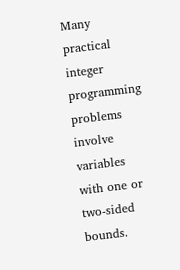Many practical integer programming problems involve variables with one or two-sided bounds.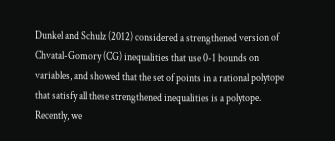Dunkel and Schulz (2012) considered a strengthened version of Chvatal-Gomory (CG) inequalities that use 0-1 bounds on variables, and showed that the set of points in a rational polytope that satisfy all these strengthened inequalities is a polytope. Recently, we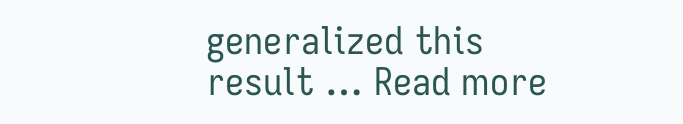generalized this result … Read more